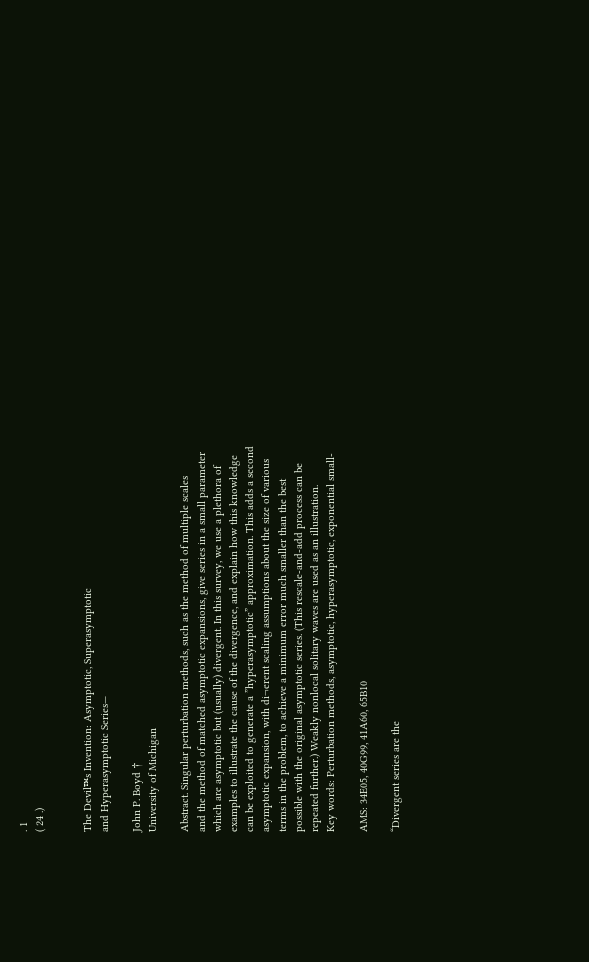. 1
( 24 .)


The Devil™s Invention: Asymptotic, Superasymptotic
and Hyperasymptotic Series—

John P. Boyd †
University of Michigan

Abstract. Singular perturbation methods, such as the method of multiple scales
and the method of matched asymptotic expansions, give series in a small parameter
which are asymptotic but (usually) divergent. In this survey, we use a plethora of
examples to illustrate the cause of the divergence, and explain how this knowledge
can be exploited to generate a ”hyperasymptotic” approximation. This adds a second
asymptotic expansion, with di¬erent scaling assumptions about the size of various
terms in the problem, to achieve a minimum error much smaller than the best
possible with the original asymptotic series. (This rescale-and-add process can be
repeated further.) Weakly nonlocal solitary waves are used as an illustration.
Key words: Perturbation methods, asymptotic, hyperasymptotic, exponential small-

AMS: 34E05, 40G99, 41A60, 65B10

“Divergent series are the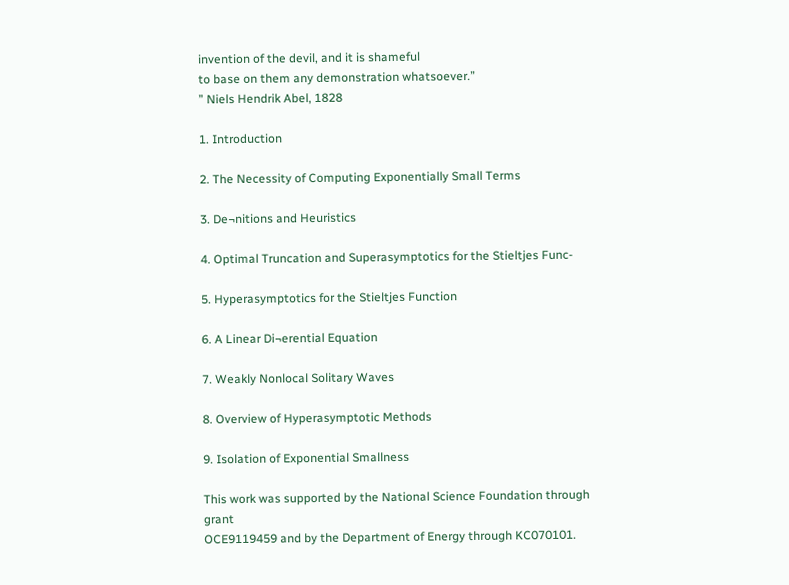invention of the devil, and it is shameful
to base on them any demonstration whatsoever.”
” Niels Hendrik Abel, 1828

1. Introduction

2. The Necessity of Computing Exponentially Small Terms

3. De¬nitions and Heuristics

4. Optimal Truncation and Superasymptotics for the Stieltjes Func-

5. Hyperasymptotics for the Stieltjes Function

6. A Linear Di¬erential Equation

7. Weakly Nonlocal Solitary Waves

8. Overview of Hyperasymptotic Methods

9. Isolation of Exponential Smallness

This work was supported by the National Science Foundation through grant
OCE9119459 and by the Department of Energy through KC070101.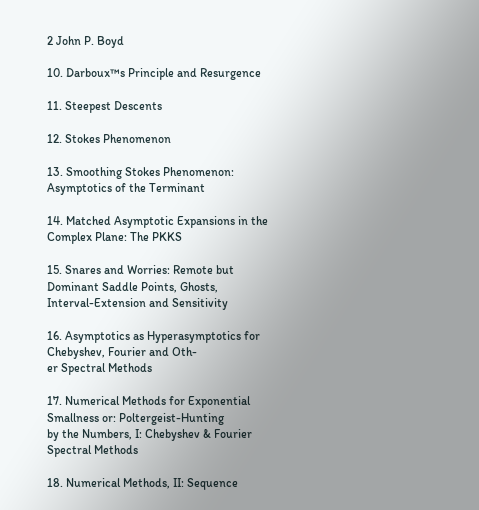2 John P. Boyd

10. Darboux™s Principle and Resurgence

11. Steepest Descents

12. Stokes Phenomenon

13. Smoothing Stokes Phenomenon: Asymptotics of the Terminant

14. Matched Asymptotic Expansions in the Complex Plane: The PKKS

15. Snares and Worries: Remote but Dominant Saddle Points, Ghosts,
Interval-Extension and Sensitivity

16. Asymptotics as Hyperasymptotics for Chebyshev, Fourier and Oth-
er Spectral Methods

17. Numerical Methods for Exponential Smallness or: Poltergeist-Hunting
by the Numbers, I: Chebyshev & Fourier Spectral Methods

18. Numerical Methods, II: Sequence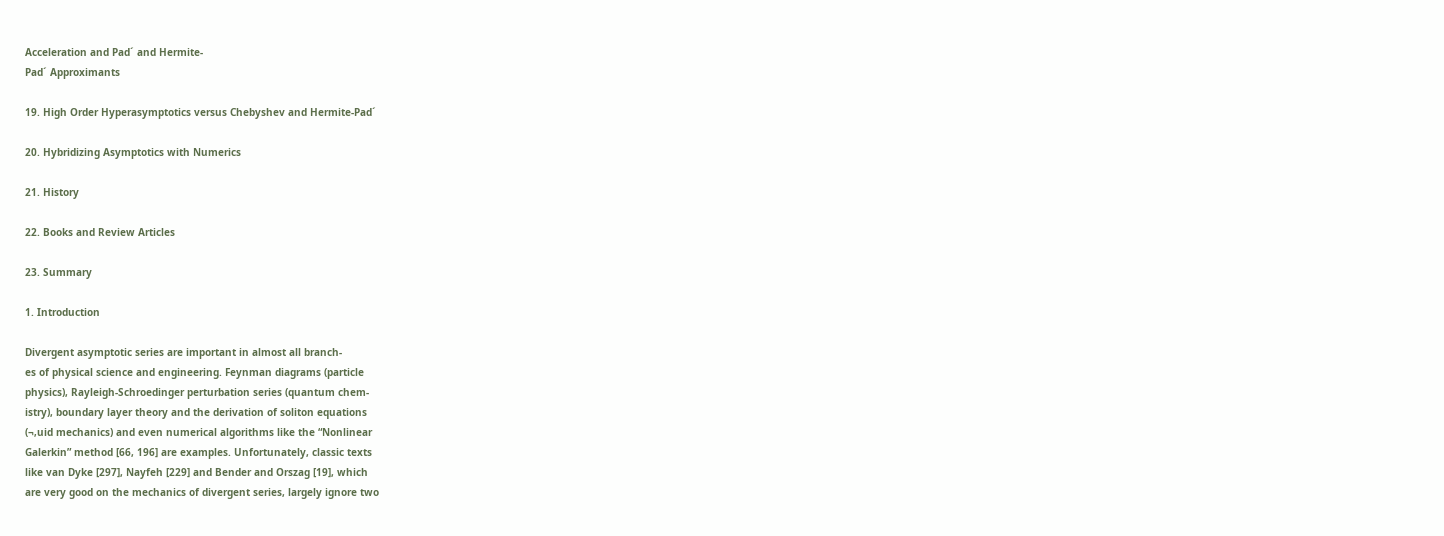Acceleration and Pad´ and Hermite-
Pad´ Approximants

19. High Order Hyperasymptotics versus Chebyshev and Hermite-Pad´

20. Hybridizing Asymptotics with Numerics

21. History

22. Books and Review Articles

23. Summary

1. Introduction

Divergent asymptotic series are important in almost all branch-
es of physical science and engineering. Feynman diagrams (particle
physics), Rayleigh-Schroedinger perturbation series (quantum chem-
istry), boundary layer theory and the derivation of soliton equations
(¬‚uid mechanics) and even numerical algorithms like the “Nonlinear
Galerkin” method [66, 196] are examples. Unfortunately, classic texts
like van Dyke [297], Nayfeh [229] and Bender and Orszag [19], which
are very good on the mechanics of divergent series, largely ignore two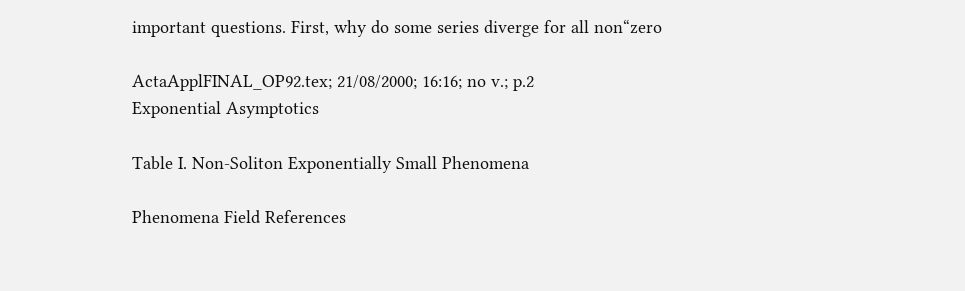important questions. First, why do some series diverge for all non“zero

ActaApplFINAL_OP92.tex; 21/08/2000; 16:16; no v.; p.2
Exponential Asymptotics

Table I. Non-Soliton Exponentially Small Phenomena

Phenomena Field References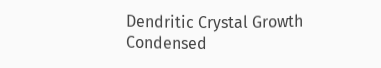Dendritic Crystal Growth Condensed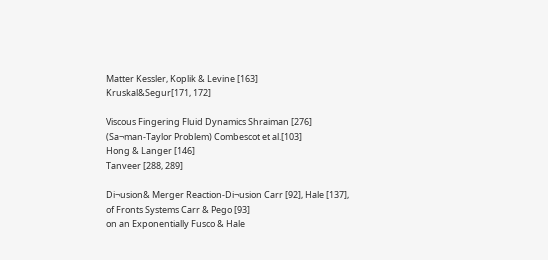Matter Kessler, Koplik & Levine [163]
Kruskal&Segur[171, 172]

Viscous Fingering Fluid Dynamics Shraiman [276]
(Sa¬man-Taylor Problem) Combescot et al.[103]
Hong & Langer [146]
Tanveer [288, 289]

Di¬usion& Merger Reaction-Di¬usion Carr [92], Hale [137],
of Fronts Systems Carr & Pego [93]
on an Exponentially Fusco & Hale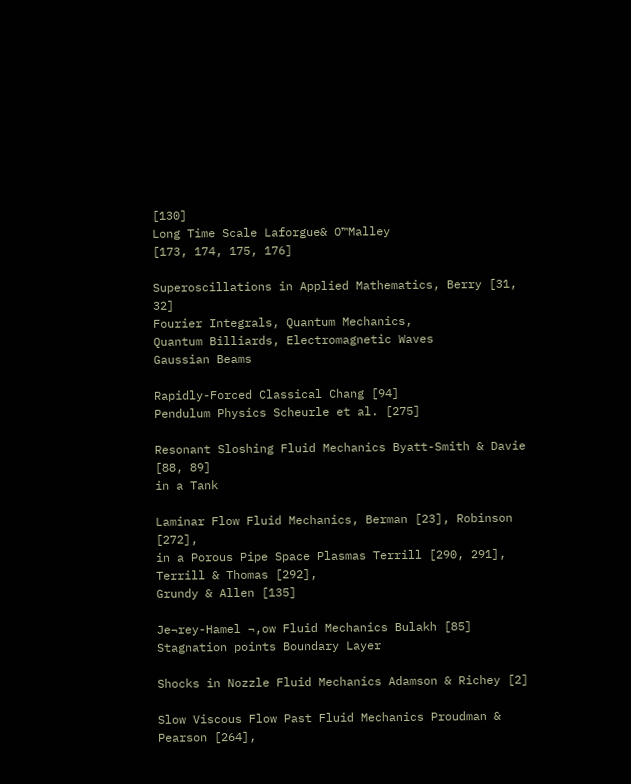[130]
Long Time Scale Laforgue& O™Malley
[173, 174, 175, 176]

Superoscillations in Applied Mathematics, Berry [31, 32]
Fourier Integrals, Quantum Mechanics,
Quantum Billiards, Electromagnetic Waves
Gaussian Beams

Rapidly-Forced Classical Chang [94]
Pendulum Physics Scheurle et al. [275]

Resonant Sloshing Fluid Mechanics Byatt-Smith & Davie [88, 89]
in a Tank

Laminar Flow Fluid Mechanics, Berman [23], Robinson [272],
in a Porous Pipe Space Plasmas Terrill [290, 291],
Terrill & Thomas [292],
Grundy & Allen [135]

Je¬rey-Hamel ¬‚ow Fluid Mechanics Bulakh [85]
Stagnation points Boundary Layer

Shocks in Nozzle Fluid Mechanics Adamson & Richey [2]

Slow Viscous Flow Past Fluid Mechanics Proudman & Pearson [264],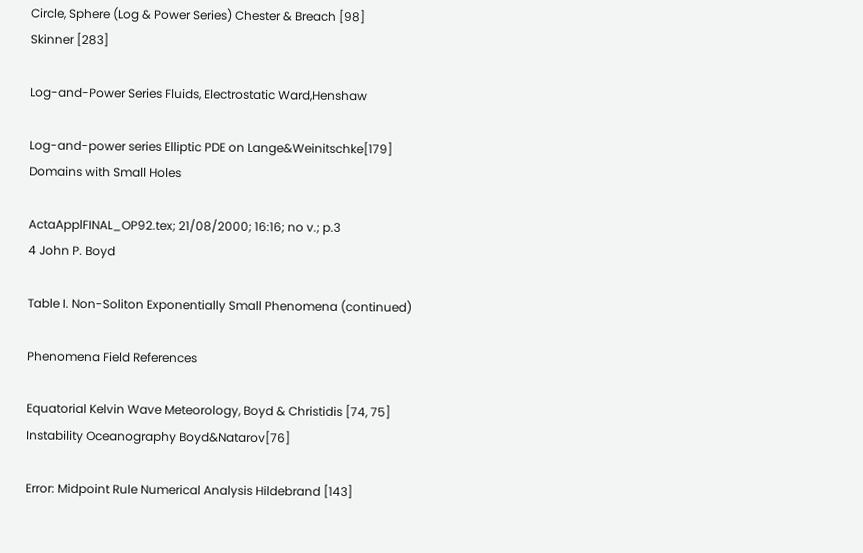Circle, Sphere (Log & Power Series) Chester & Breach [98]
Skinner [283]

Log-and-Power Series Fluids, Electrostatic Ward,Henshaw

Log-and-power series Elliptic PDE on Lange&Weinitschke[179]
Domains with Small Holes

ActaApplFINAL_OP92.tex; 21/08/2000; 16:16; no v.; p.3
4 John P. Boyd

Table I. Non-Soliton Exponentially Small Phenomena (continued)

Phenomena Field References

Equatorial Kelvin Wave Meteorology, Boyd & Christidis [74, 75]
Instability Oceanography Boyd&Natarov[76]

Error: Midpoint Rule Numerical Analysis Hildebrand [143]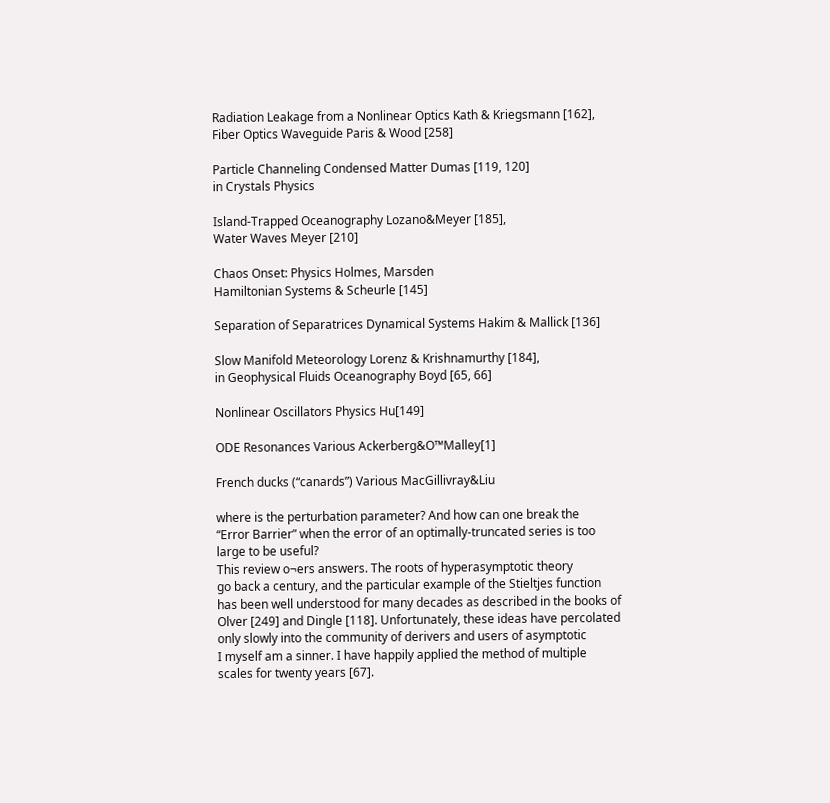Radiation Leakage from a Nonlinear Optics Kath & Kriegsmann [162],
Fiber Optics Waveguide Paris & Wood [258]

Particle Channeling Condensed Matter Dumas [119, 120]
in Crystals Physics

Island-Trapped Oceanography Lozano&Meyer [185],
Water Waves Meyer [210]

Chaos Onset: Physics Holmes, Marsden
Hamiltonian Systems & Scheurle [145]

Separation of Separatrices Dynamical Systems Hakim & Mallick [136]

Slow Manifold Meteorology Lorenz & Krishnamurthy [184],
in Geophysical Fluids Oceanography Boyd [65, 66]

Nonlinear Oscillators Physics Hu[149]

ODE Resonances Various Ackerberg&O™Malley[1]

French ducks (“canards”) Various MacGillivray&Liu

where is the perturbation parameter? And how can one break the
“Error Barrier” when the error of an optimally-truncated series is too
large to be useful?
This review o¬ers answers. The roots of hyperasymptotic theory
go back a century, and the particular example of the Stieltjes function
has been well understood for many decades as described in the books of
Olver [249] and Dingle [118]. Unfortunately, these ideas have percolated
only slowly into the community of derivers and users of asymptotic
I myself am a sinner. I have happily applied the method of multiple
scales for twenty years [67].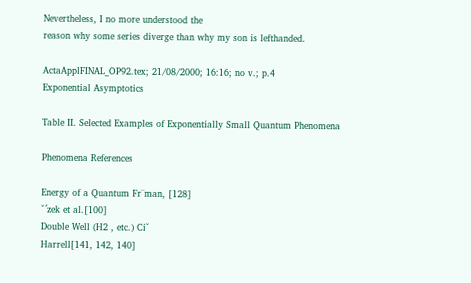Nevertheless, I no more understood the
reason why some series diverge than why my son is lefthanded.

ActaApplFINAL_OP92.tex; 21/08/2000; 16:16; no v.; p.4
Exponential Asymptotics

Table II. Selected Examples of Exponentially Small Quantum Phenomena

Phenomena References

Energy of a Quantum Fr¨man, [128]
ˇ´zek et al.[100]
Double Well (H2 , etc.) Ciˇ
Harrell[141, 142, 140]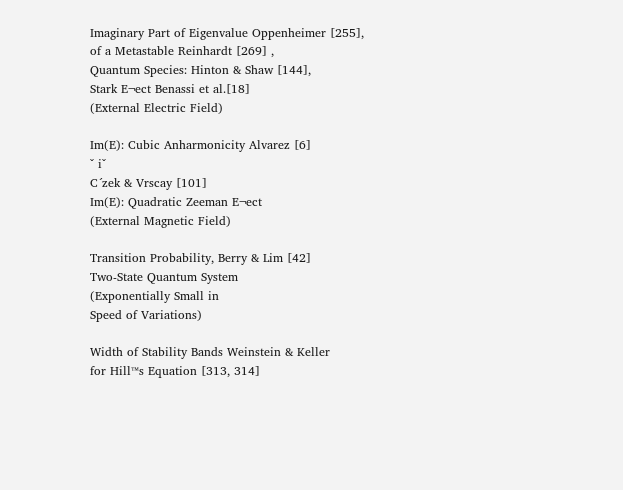Imaginary Part of Eigenvalue Oppenheimer [255],
of a Metastable Reinhardt [269] ,
Quantum Species: Hinton & Shaw [144],
Stark E¬ect Benassi et al.[18]
(External Electric Field)

Im(E): Cubic Anharmonicity Alvarez [6]
ˇ iˇ
C´zek & Vrscay [101]
Im(E): Quadratic Zeeman E¬ect
(External Magnetic Field)

Transition Probability, Berry & Lim [42]
Two-State Quantum System
(Exponentially Small in
Speed of Variations)

Width of Stability Bands Weinstein & Keller
for Hill™s Equation [313, 314]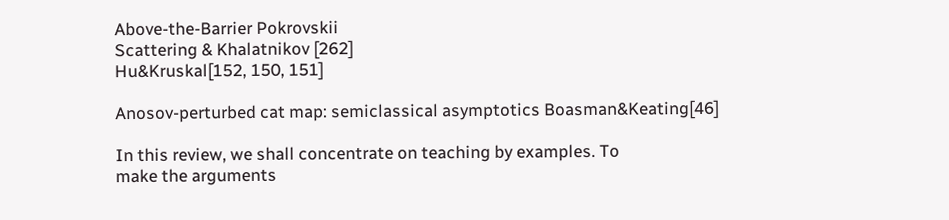Above-the-Barrier Pokrovskii
Scattering & Khalatnikov [262]
Hu&Kruskal[152, 150, 151]

Anosov-perturbed cat map: semiclassical asymptotics Boasman&Keating[46]

In this review, we shall concentrate on teaching by examples. To
make the arguments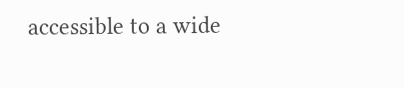accessible to a wide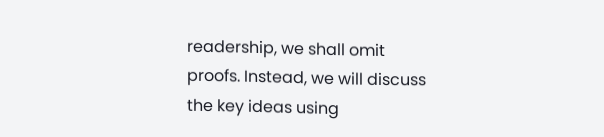readership, we shall omit
proofs. Instead, we will discuss the key ideas using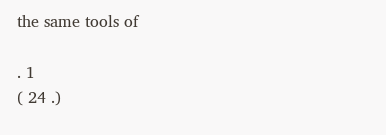the same tools of

. 1
( 24 .)